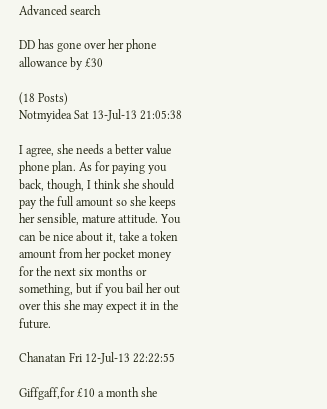Advanced search

DD has gone over her phone allowance by £30

(18 Posts)
Notmyidea Sat 13-Jul-13 21:05:38

I agree, she needs a better value phone plan. As for paying you back, though, I think she should pay the full amount so she keeps her sensible, mature attitude. You can be nice about it, take a token amount from her pocket money for the next six months or something, but if you bail her out over this she may expect it in the future.

Chanatan Fri 12-Jul-13 22:22:55

Giffgaff,for £10 a month she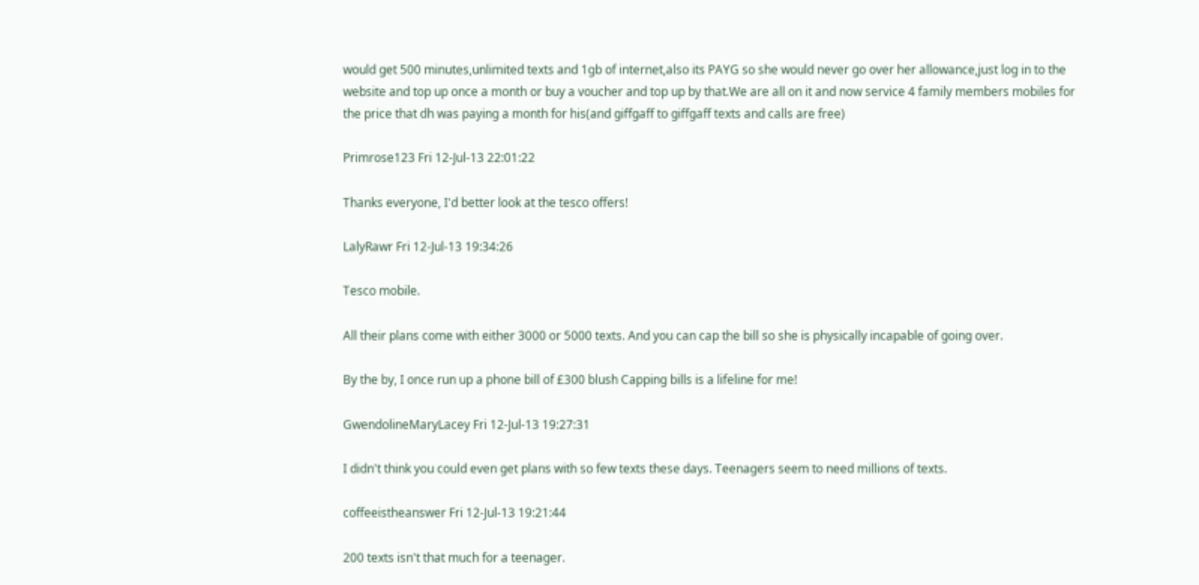would get 500 minutes,unlimited texts and 1gb of internet,also its PAYG so she would never go over her allowance,just log in to the website and top up once a month or buy a voucher and top up by that.We are all on it and now service 4 family members mobiles for the price that dh was paying a month for his(and giffgaff to giffgaff texts and calls are free)

Primrose123 Fri 12-Jul-13 22:01:22

Thanks everyone, I'd better look at the tesco offers!

LalyRawr Fri 12-Jul-13 19:34:26

Tesco mobile.

All their plans come with either 3000 or 5000 texts. And you can cap the bill so she is physically incapable of going over.

By the by, I once run up a phone bill of £300 blush Capping bills is a lifeline for me!

GwendolineMaryLacey Fri 12-Jul-13 19:27:31

I didn't think you could even get plans with so few texts these days. Teenagers seem to need millions of texts.

coffeeistheanswer Fri 12-Jul-13 19:21:44

200 texts isn't that much for a teenager.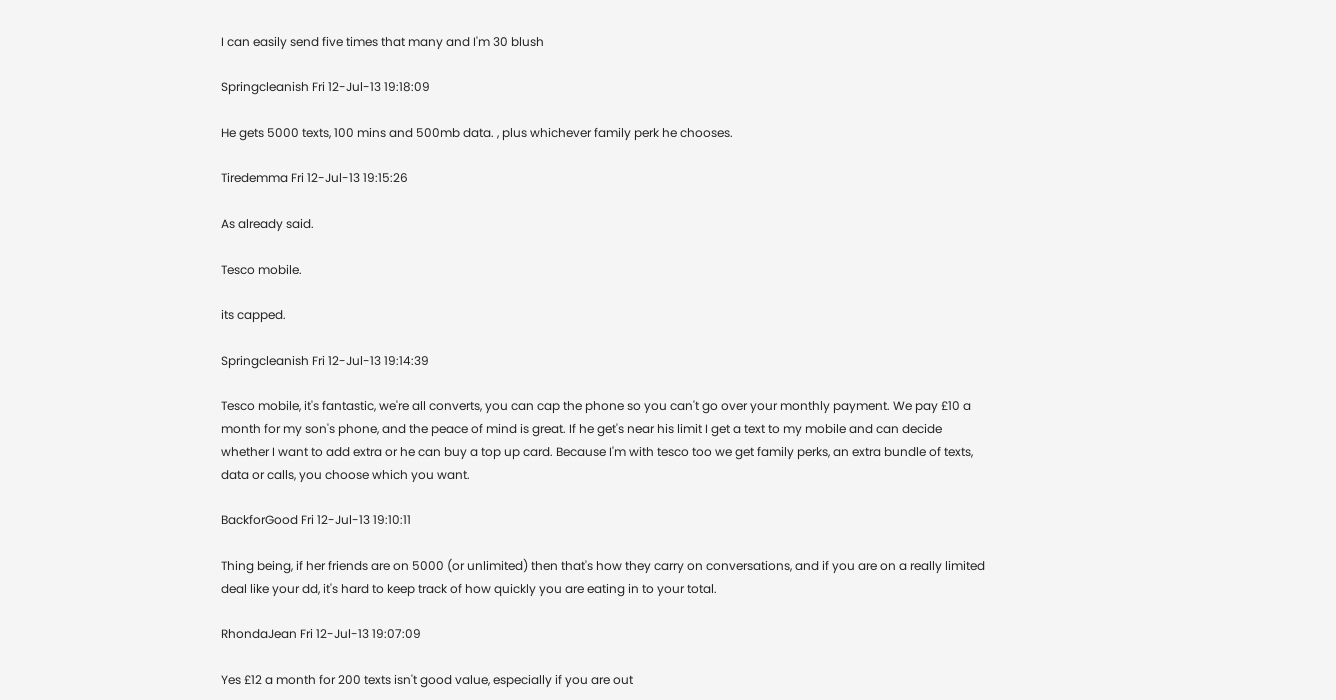I can easily send five times that many and I'm 30 blush

Springcleanish Fri 12-Jul-13 19:18:09

He gets 5000 texts, 100 mins and 500mb data. , plus whichever family perk he chooses.

Tiredemma Fri 12-Jul-13 19:15:26

As already said.

Tesco mobile.

its capped.

Springcleanish Fri 12-Jul-13 19:14:39

Tesco mobile, it's fantastic, we're all converts, you can cap the phone so you can't go over your monthly payment. We pay £10 a month for my son's phone, and the peace of mind is great. If he get's near his limit I get a text to my mobile and can decide whether I want to add extra or he can buy a top up card. Because I'm with tesco too we get family perks, an extra bundle of texts, data or calls, you choose which you want.

BackforGood Fri 12-Jul-13 19:10:11

Thing being, if her friends are on 5000 (or unlimited) then that's how they carry on conversations, and if you are on a really limited deal like your dd, it's hard to keep track of how quickly you are eating in to your total.

RhondaJean Fri 12-Jul-13 19:07:09

Yes £12 a month for 200 texts isn't good value, especially if you are out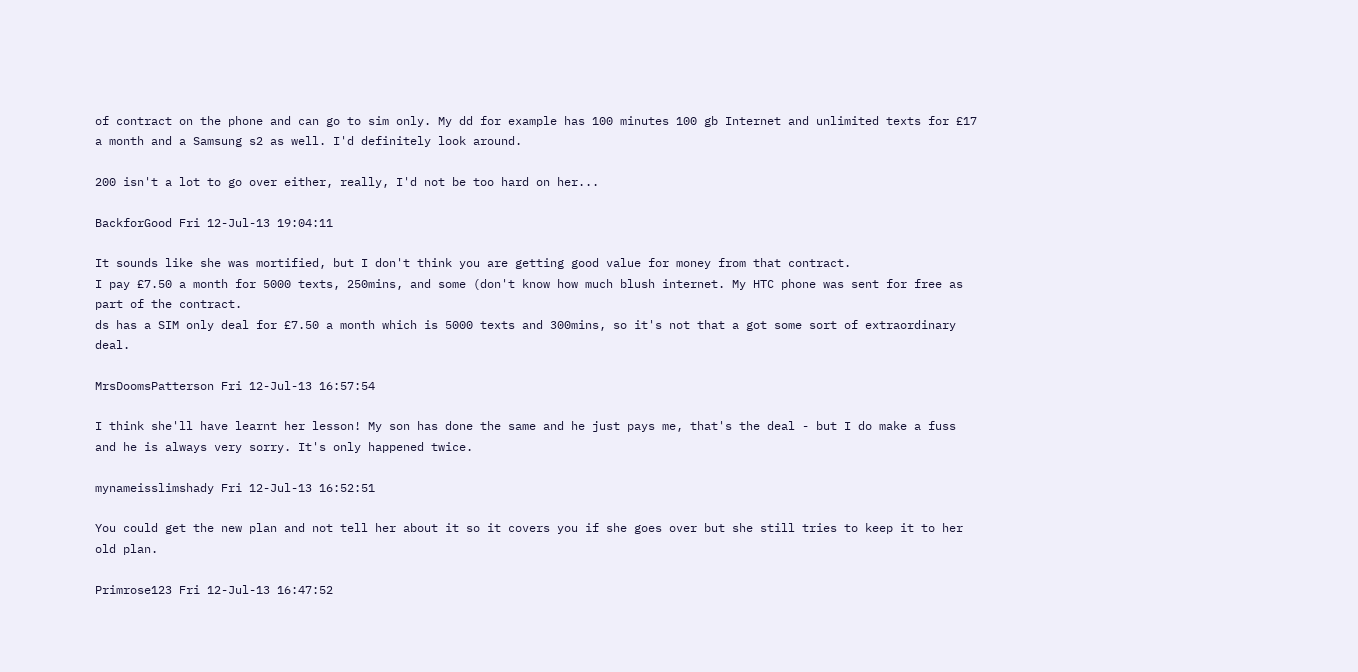of contract on the phone and can go to sim only. My dd for example has 100 minutes 100 gb Internet and unlimited texts for £17 a month and a Samsung s2 as well. I'd definitely look around.

200 isn't a lot to go over either, really, I'd not be too hard on her...

BackforGood Fri 12-Jul-13 19:04:11

It sounds like she was mortified, but I don't think you are getting good value for money from that contract.
I pay £7.50 a month for 5000 texts, 250mins, and some (don't know how much blush internet. My HTC phone was sent for free as part of the contract.
ds has a SIM only deal for £7.50 a month which is 5000 texts and 300mins, so it's not that a got some sort of extraordinary deal.

MrsDoomsPatterson Fri 12-Jul-13 16:57:54

I think she'll have learnt her lesson! My son has done the same and he just pays me, that's the deal - but I do make a fuss and he is always very sorry. It's only happened twice.

mynameisslimshady Fri 12-Jul-13 16:52:51

You could get the new plan and not tell her about it so it covers you if she goes over but she still tries to keep it to her old plan.

Primrose123 Fri 12-Jul-13 16:47:52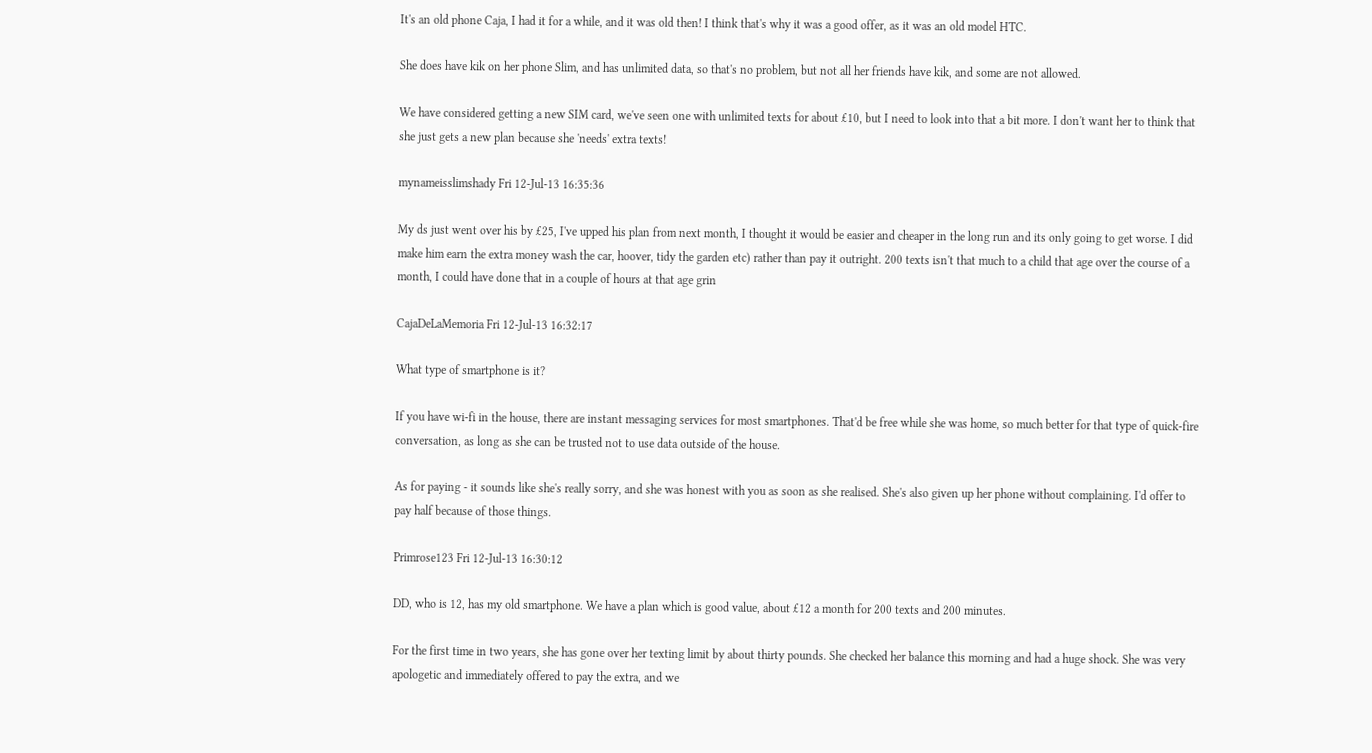It's an old phone Caja, I had it for a while, and it was old then! I think that's why it was a good offer, as it was an old model HTC.

She does have kik on her phone Slim, and has unlimited data, so that's no problem, but not all her friends have kik, and some are not allowed.

We have considered getting a new SIM card, we've seen one with unlimited texts for about £10, but I need to look into that a bit more. I don't want her to think that she just gets a new plan because she 'needs' extra texts!

mynameisslimshady Fri 12-Jul-13 16:35:36

My ds just went over his by £25, I've upped his plan from next month, I thought it would be easier and cheaper in the long run and its only going to get worse. I did make him earn the extra money wash the car, hoover, tidy the garden etc) rather than pay it outright. 200 texts isn't that much to a child that age over the course of a month, I could have done that in a couple of hours at that age grin

CajaDeLaMemoria Fri 12-Jul-13 16:32:17

What type of smartphone is it?

If you have wi-fi in the house, there are instant messaging services for most smartphones. That'd be free while she was home, so much better for that type of quick-fire conversation, as long as she can be trusted not to use data outside of the house.

As for paying - it sounds like she's really sorry, and she was honest with you as soon as she realised. She's also given up her phone without complaining. I'd offer to pay half because of those things.

Primrose123 Fri 12-Jul-13 16:30:12

DD, who is 12, has my old smartphone. We have a plan which is good value, about £12 a month for 200 texts and 200 minutes.

For the first time in two years, she has gone over her texting limit by about thirty pounds. She checked her balance this morning and had a huge shock. She was very apologetic and immediately offered to pay the extra, and we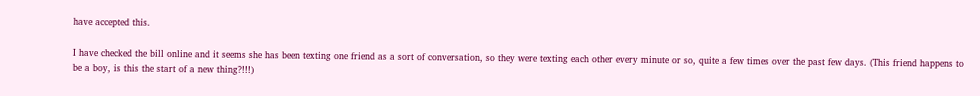have accepted this.

I have checked the bill online and it seems she has been texting one friend as a sort of conversation, so they were texting each other every minute or so, quite a few times over the past few days. (This friend happens to be a boy, is this the start of a new thing?!!!)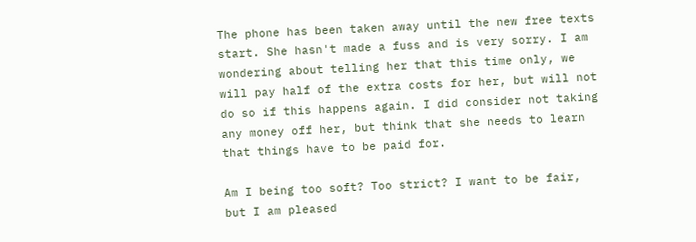The phone has been taken away until the new free texts start. She hasn't made a fuss and is very sorry. I am wondering about telling her that this time only, we will pay half of the extra costs for her, but will not do so if this happens again. I did consider not taking any money off her, but think that she needs to learn that things have to be paid for.

Am I being too soft? Too strict? I want to be fair, but I am pleased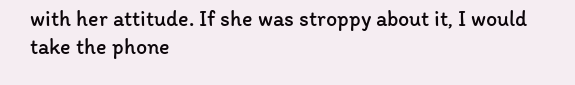with her attitude. If she was stroppy about it, I would take the phone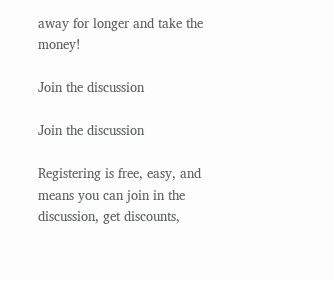away for longer and take the money!

Join the discussion

Join the discussion

Registering is free, easy, and means you can join in the discussion, get discounts,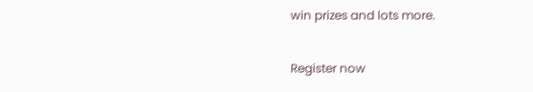win prizes and lots more.

Register now